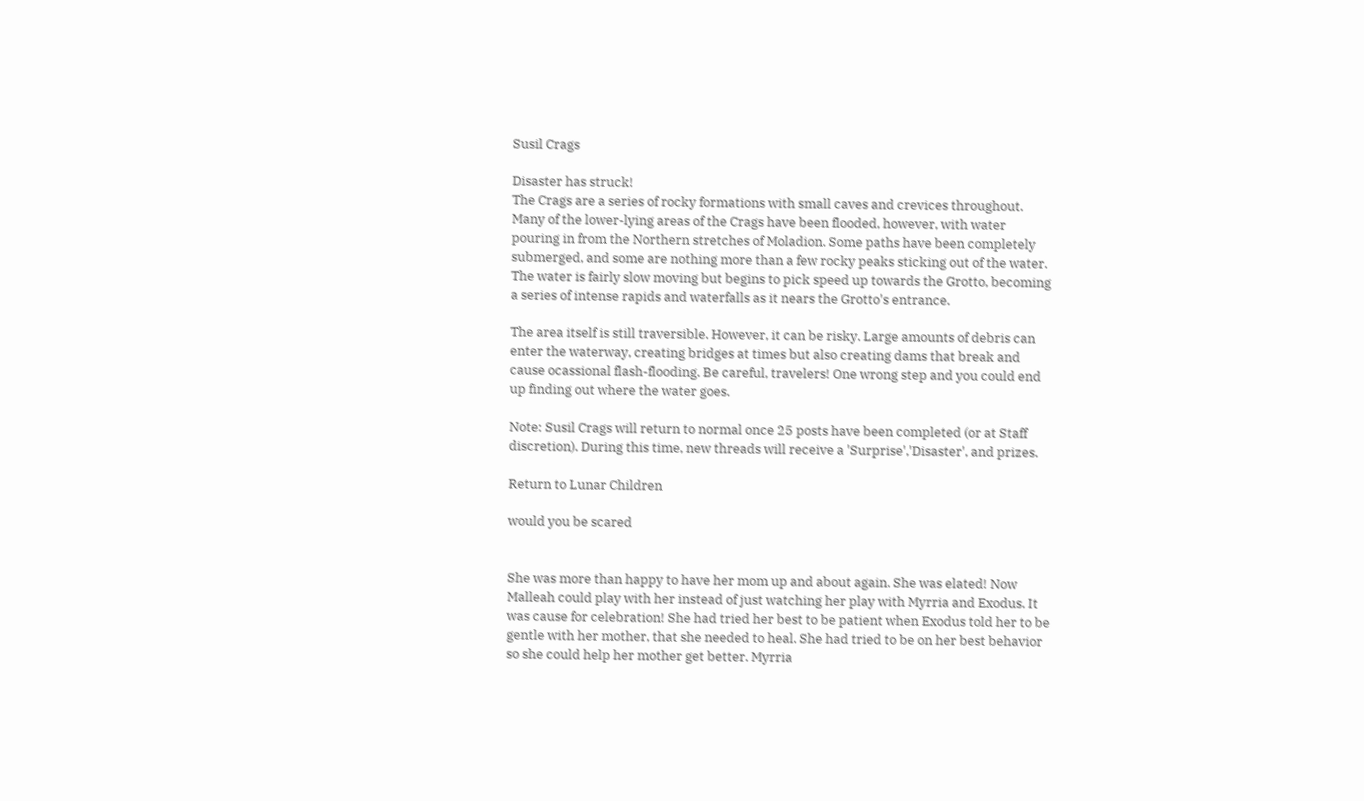Susil Crags

Disaster has struck!
The Crags are a series of rocky formations with small caves and crevices throughout. Many of the lower-lying areas of the Crags have been flooded, however, with water pouring in from the Northern stretches of Moladion. Some paths have been completely submerged, and some are nothing more than a few rocky peaks sticking out of the water. The water is fairly slow moving but begins to pick speed up towards the Grotto, becoming a series of intense rapids and waterfalls as it nears the Grotto's entrance.

The area itself is still traversible. However, it can be risky. Large amounts of debris can enter the waterway, creating bridges at times but also creating dams that break and cause ocassional flash-flooding. Be careful, travelers! One wrong step and you could end up finding out where the water goes.

Note: Susil Crags will return to normal once 25 posts have been completed (or at Staff discretion). During this time, new threads will receive a 'Surprise','Disaster', and prizes.

Return to Lunar Children

would you be scared


She was more than happy to have her mom up and about again. She was elated! Now Malleah could play with her instead of just watching her play with Myrria and Exodus. It was cause for celebration! She had tried her best to be patient when Exodus told her to be gentle with her mother, that she needed to heal. She had tried to be on her best behavior so she could help her mother get better. Myrria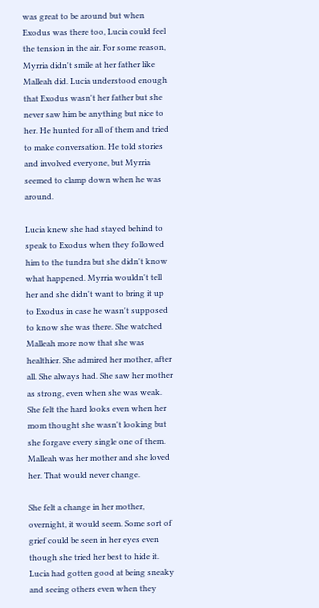was great to be around but when Exodus was there too, Lucia could feel the tension in the air. For some reason, Myrria didn't smile at her father like Malleah did. Lucia understood enough that Exodus wasn't her father but she never saw him be anything but nice to her. He hunted for all of them and tried to make conversation. He told stories and involved everyone, but Myrria seemed to clamp down when he was around.

Lucia knew she had stayed behind to speak to Exodus when they followed him to the tundra but she didn't know what happened. Myrria wouldn't tell her and she didn't want to bring it up to Exodus in case he wasn't supposed to know she was there. She watched Malleah more now that she was healthier. She admired her mother, after all. She always had. She saw her mother as strong, even when she was weak. She felt the hard looks even when her mom thought she wasn't looking but she forgave every single one of them. Malleah was her mother and she loved her. That would never change.

She felt a change in her mother, overnight, it would seem. Some sort of grief could be seen in her eyes even though she tried her best to hide it. Lucia had gotten good at being sneaky and seeing others even when they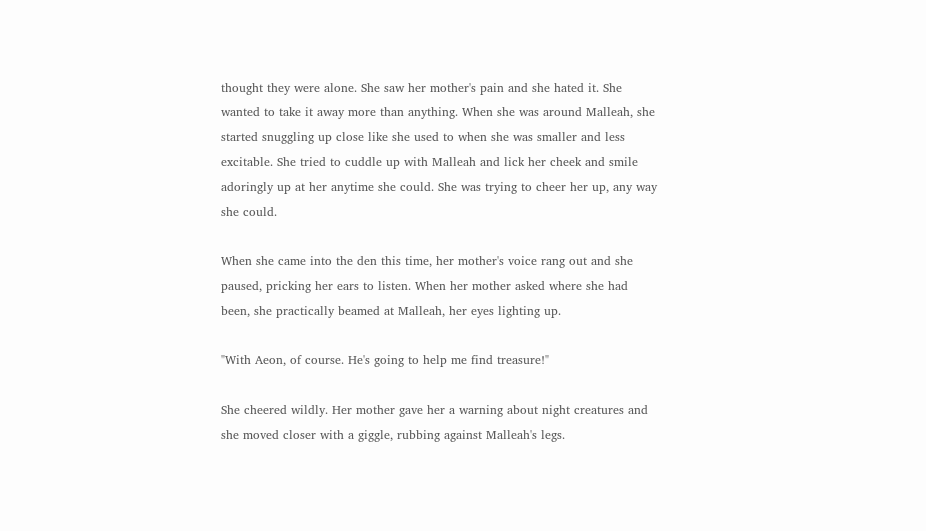thought they were alone. She saw her mother's pain and she hated it. She wanted to take it away more than anything. When she was around Malleah, she started snuggling up close like she used to when she was smaller and less excitable. She tried to cuddle up with Malleah and lick her cheek and smile adoringly up at her anytime she could. She was trying to cheer her up, any way she could.

When she came into the den this time, her mother's voice rang out and she paused, pricking her ears to listen. When her mother asked where she had been, she practically beamed at Malleah, her eyes lighting up.

"With Aeon, of course. He's going to help me find treasure!"

She cheered wildly. Her mother gave her a warning about night creatures and she moved closer with a giggle, rubbing against Malleah's legs.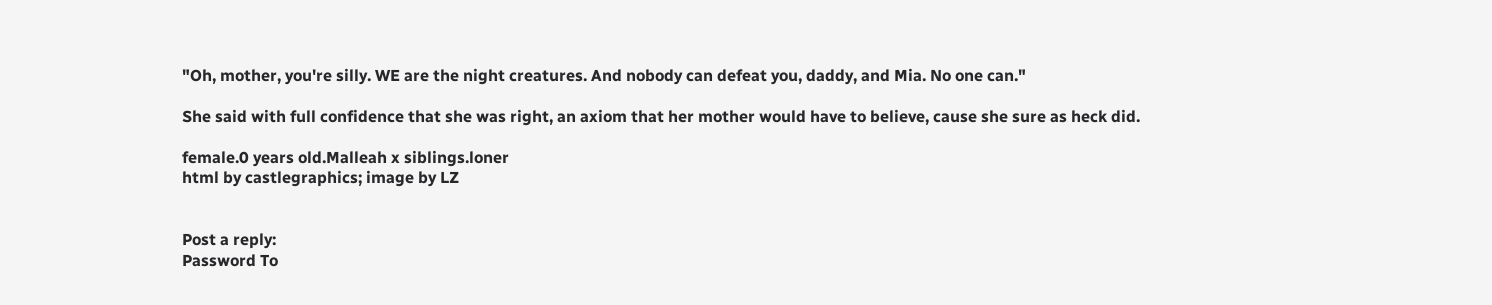"Oh, mother, you're silly. WE are the night creatures. And nobody can defeat you, daddy, and Mia. No one can."

She said with full confidence that she was right, an axiom that her mother would have to believe, cause she sure as heck did.

female.0 years old.Malleah x siblings.loner
html by castlegraphics; image by LZ


Post a reply:
Password To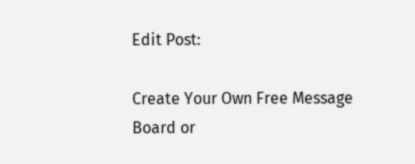Edit Post:

Create Your Own Free Message Board or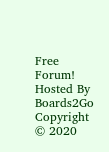Free Forum!
Hosted By Boards2Go Copyright © 2020